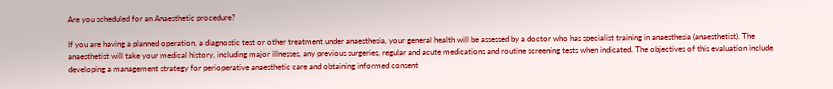Are you scheduled for an Anaesthetic procedure?

If you are having a planned operation, a diagnostic test or other treatment under anaesthesia, your general health will be assessed by a doctor who has specialist training in anaesthesia (anaesthetist). The anaesthetist will take your medical history, including major illnesses, any previous surgeries, regular and acute medications and routine screening tests when indicated. The objectives of this evaluation include developing a management strategy for perioperative anaesthetic care and obtaining informed consent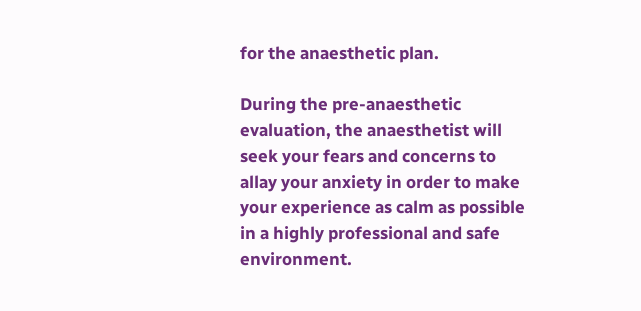for the anaesthetic plan.

During the pre-anaesthetic evaluation, the anaesthetist will seek your fears and concerns to allay your anxiety in order to make your experience as calm as possible in a highly professional and safe environment.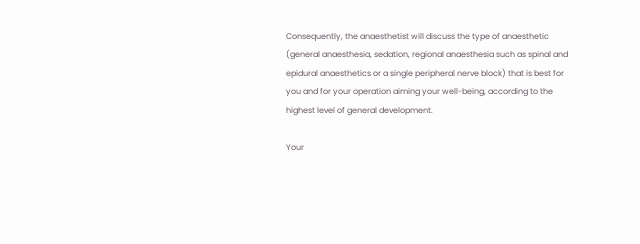Consequently, the anaesthetist will discuss the type of anaesthetic (general anaesthesia, sedation, regional anaesthesia such as spinal and epidural anaesthetics or a single peripheral nerve block) that is best for you and for your operation aiming your well-being, according to the highest level of general development.

Your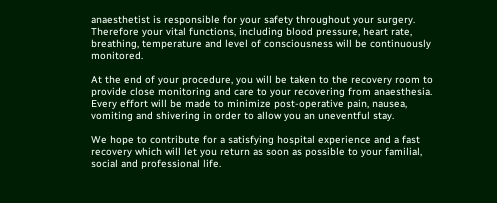anaesthetist is responsible for your safety throughout your surgery. Therefore your vital functions, including blood pressure, heart rate, breathing, temperature and level of consciousness will be continuously monitored.

At the end of your procedure, you will be taken to the recovery room to provide close monitoring and care to your recovering from anaesthesia. Every effort will be made to minimize post-operative pain, nausea, vomiting and shivering in order to allow you an uneventful stay.

We hope to contribute for a satisfying hospital experience and a fast recovery which will let you return as soon as possible to your familial, social and professional life.